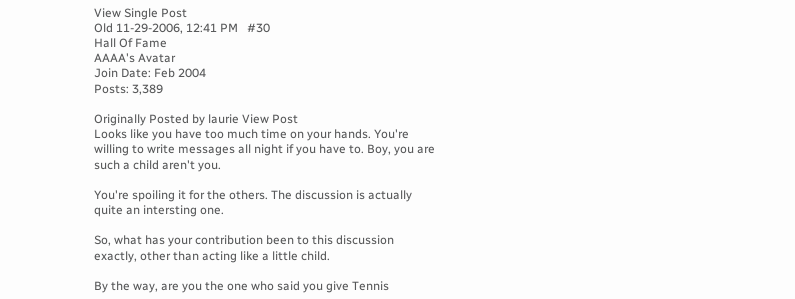View Single Post
Old 11-29-2006, 12:41 PM   #30
Hall Of Fame
AAAA's Avatar
Join Date: Feb 2004
Posts: 3,389

Originally Posted by laurie View Post
Looks like you have too much time on your hands. You're willing to write messages all night if you have to. Boy, you are such a child aren't you.

You're spoiling it for the others. The discussion is actually quite an intersting one.

So, what has your contribution been to this discussion exactly, other than acting like a little child.

By the way, are you the one who said you give Tennis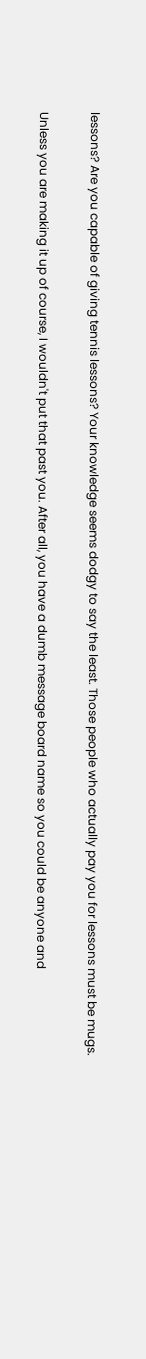lessons? Are you capable of giving tennis lessons? Your knowledge seems dodgy to say the least. Those people who actually pay you for lessons must be mugs.

Unless you are making it up of course, I wouldn't put that past you. After all, you have a dumb message board name so you could be anyone and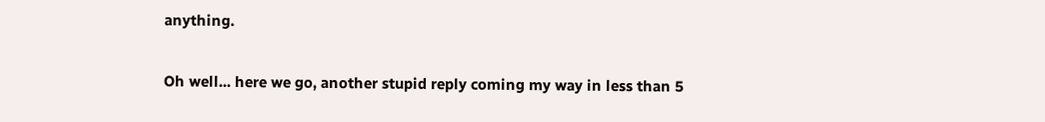anything.

Oh well... here we go, another stupid reply coming my way in less than 5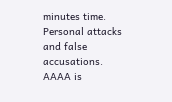minutes time.
Personal attacks and false accusations.
AAAA is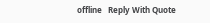offline   Reply With Quote